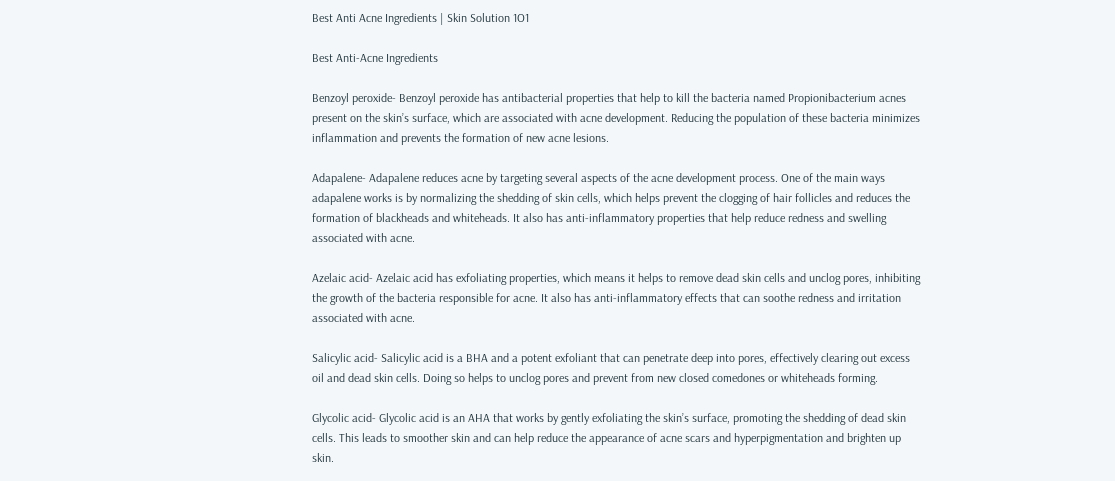Best Anti Acne Ingredients | Skin Solution 1O1

Best Anti-Acne Ingredients

Benzoyl peroxide- Benzoyl peroxide has antibacterial properties that help to kill the bacteria named Propionibacterium acnes present on the skin’s surface, which are associated with acne development. Reducing the population of these bacteria minimizes inflammation and prevents the formation of new acne lesions.

Adapalene- Adapalene reduces acne by targeting several aspects of the acne development process. One of the main ways adapalene works is by normalizing the shedding of skin cells, which helps prevent the clogging of hair follicles and reduces the formation of blackheads and whiteheads. It also has anti-inflammatory properties that help reduce redness and swelling associated with acne.

Azelaic acid- Azelaic acid has exfoliating properties, which means it helps to remove dead skin cells and unclog pores, inhibiting the growth of the bacteria responsible for acne. It also has anti-inflammatory effects that can soothe redness and irritation associated with acne.

Salicylic acid- Salicylic acid is a BHA and a potent exfoliant that can penetrate deep into pores, effectively clearing out excess oil and dead skin cells. Doing so helps to unclog pores and prevent from new closed comedones or whiteheads forming.

Glycolic acid- Glycolic acid is an AHA that works by gently exfoliating the skin’s surface, promoting the shedding of dead skin cells. This leads to smoother skin and can help reduce the appearance of acne scars and hyperpigmentation and brighten up skin.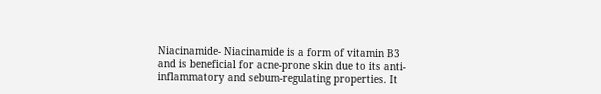Niacinamide- Niacinamide is a form of vitamin B3 and is beneficial for acne-prone skin due to its anti-inflammatory and sebum-regulating properties. It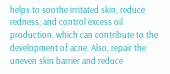helps to soothe irritated skin, reduce redness, and control excess oil production, which can contribute to the development of acne. Also, repair the uneven skin barrier and reduce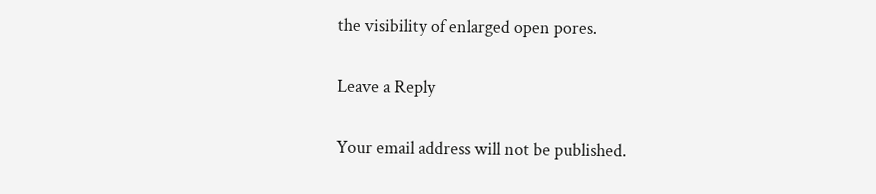the visibility of enlarged open pores.

Leave a Reply

Your email address will not be published.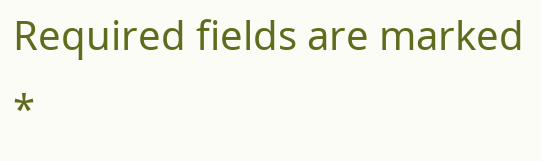Required fields are marked *